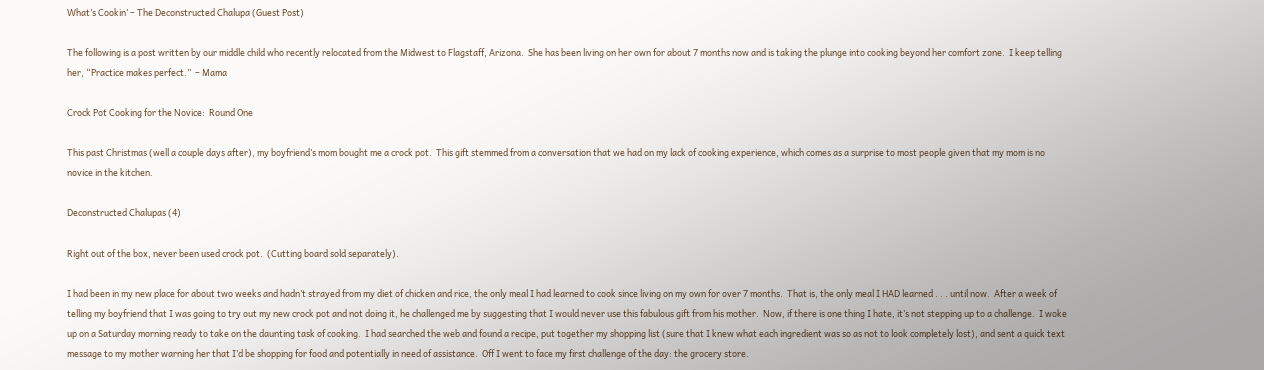What’s Cookin’ – The Deconstructed Chalupa (Guest Post)

The following is a post written by our middle child who recently relocated from the Midwest to Flagstaff, Arizona.  She has been living on her own for about 7 months now and is taking the plunge into cooking beyond her comfort zone.  I keep telling her, “Practice makes perfect.”  – Mama

Crock Pot Cooking for the Novice:  Round One

This past Christmas (well a couple days after), my boyfriend’s mom bought me a crock pot.  This gift stemmed from a conversation that we had on my lack of cooking experience, which comes as a surprise to most people given that my mom is no novice in the kitchen.

Deconstructed Chalupas (4)

Right out of the box, never been used crock pot.  (Cutting board sold separately).

I had been in my new place for about two weeks and hadn’t strayed from my diet of chicken and rice, the only meal I had learned to cook since living on my own for over 7 months.  That is, the only meal I HAD learned . . . until now.  After a week of telling my boyfriend that I was going to try out my new crock pot and not doing it, he challenged me by suggesting that I would never use this fabulous gift from his mother.  Now, if there is one thing I hate, it’s not stepping up to a challenge.  I woke up on a Saturday morning ready to take on the daunting task of cooking.  I had searched the web and found a recipe, put together my shopping list (sure that I knew what each ingredient was so as not to look completely lost), and sent a quick text message to my mother warning her that I’d be shopping for food and potentially in need of assistance.  Off I went to face my first challenge of the day: the grocery store.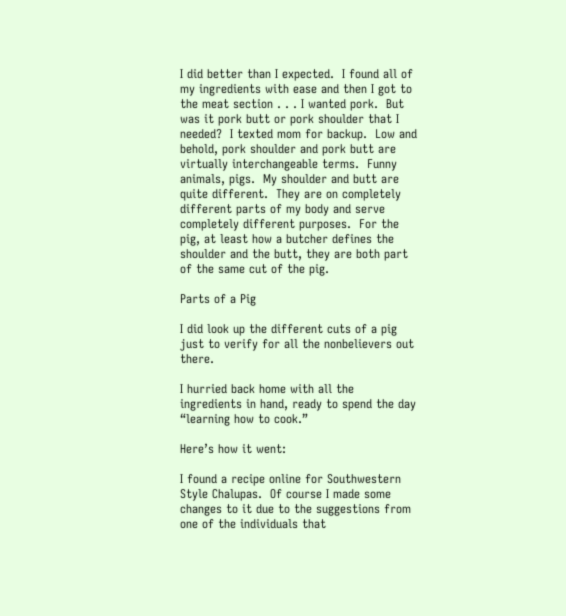I did better than I expected.  I found all of my ingredients with ease and then I got to the meat section . . . I wanted pork.  But was it pork butt or pork shoulder that I needed?  I texted mom for backup.  Low and behold, pork shoulder and pork butt are virtually interchangeable terms.  Funny animals, pigs.  My shoulder and butt are quite different.  They are on completely different parts of my body and serve completely different purposes.  For the pig, at least how a butcher defines the shoulder and the butt, they are both part of the same cut of the pig.

Parts of a Pig

I did look up the different cuts of a pig just to verify for all the nonbelievers out there.

I hurried back home with all the ingredients in hand, ready to spend the day “learning how to cook.”

Here’s how it went:

I found a recipe online for Southwestern Style Chalupas.  Of course I made some changes to it due to the suggestions from one of the individuals that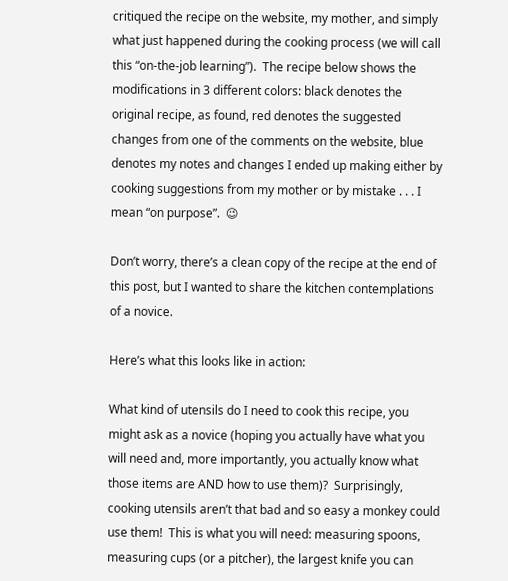critiqued the recipe on the website, my mother, and simply what just happened during the cooking process (we will call this “on-the-job learning”).  The recipe below shows the modifications in 3 different colors: black denotes the original recipe, as found, red denotes the suggested changes from one of the comments on the website, blue denotes my notes and changes I ended up making either by cooking suggestions from my mother or by mistake . . . I mean “on purpose”.  😉

Don’t worry, there’s a clean copy of the recipe at the end of this post, but I wanted to share the kitchen contemplations of a novice.

Here’s what this looks like in action:

What kind of utensils do I need to cook this recipe, you might ask as a novice (hoping you actually have what you will need and, more importantly, you actually know what those items are AND how to use them)?  Surprisingly, cooking utensils aren’t that bad and so easy a monkey could use them!  This is what you will need: measuring spoons, measuring cups (or a pitcher), the largest knife you can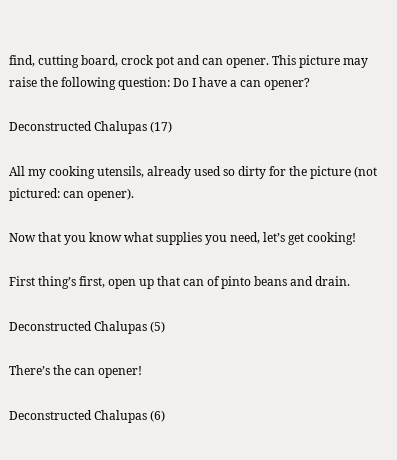find, cutting board, crock pot and can opener. This picture may raise the following question: Do I have a can opener?

Deconstructed Chalupas (17)

All my cooking utensils, already used so dirty for the picture (not pictured: can opener).

Now that you know what supplies you need, let’s get cooking!

First thing’s first, open up that can of pinto beans and drain.

Deconstructed Chalupas (5)

There’s the can opener!

Deconstructed Chalupas (6)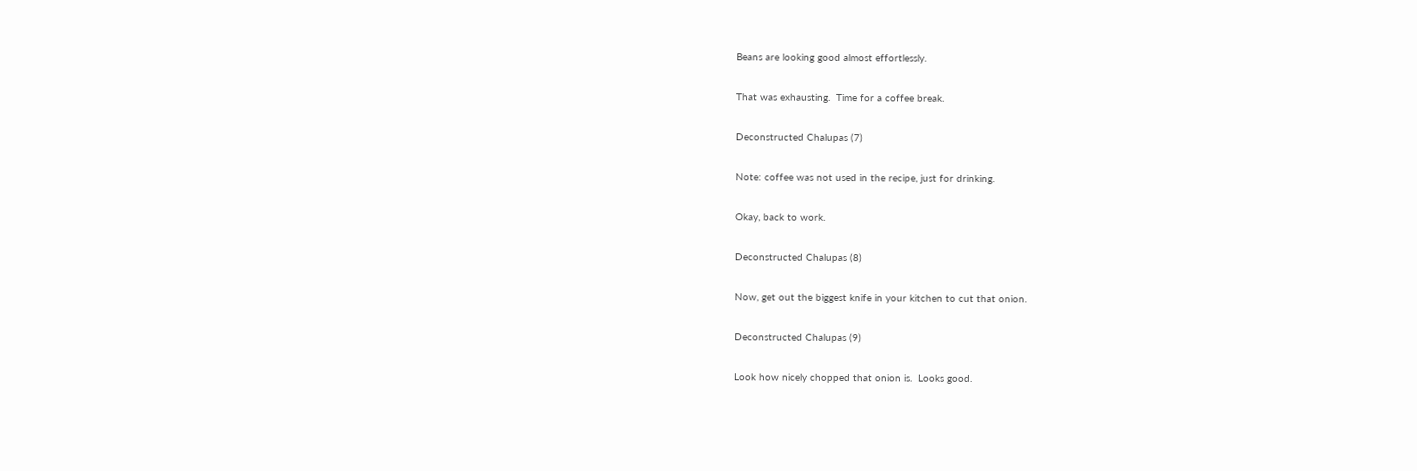Beans are looking good almost effortlessly.

That was exhausting.  Time for a coffee break.

Deconstructed Chalupas (7)

Note: coffee was not used in the recipe, just for drinking.

Okay, back to work.

Deconstructed Chalupas (8)

Now, get out the biggest knife in your kitchen to cut that onion.

Deconstructed Chalupas (9)

Look how nicely chopped that onion is.  Looks good.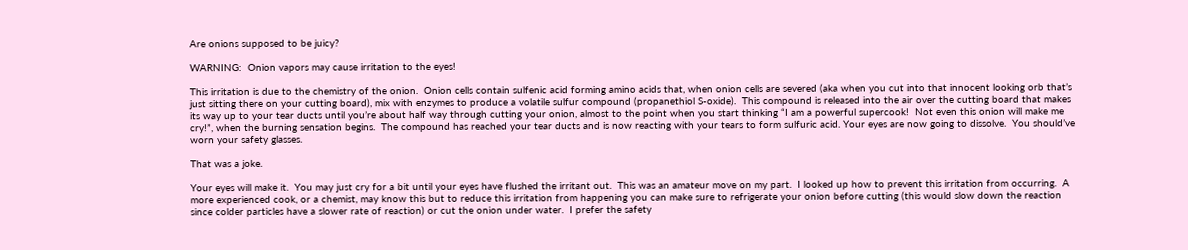Are onions supposed to be juicy?

WARNING:  Onion vapors may cause irritation to the eyes!

This irritation is due to the chemistry of the onion.  Onion cells contain sulfenic acid forming amino acids that, when onion cells are severed (aka when you cut into that innocent looking orb that’s just sitting there on your cutting board), mix with enzymes to produce a volatile sulfur compound (propanethiol S-oxide).  This compound is released into the air over the cutting board that makes its way up to your tear ducts until you’re about half way through cutting your onion, almost to the point when you start thinking “I am a powerful supercook!  Not even this onion will make me cry!”, when the burning sensation begins.  The compound has reached your tear ducts and is now reacting with your tears to form sulfuric acid. Your eyes are now going to dissolve.  You should’ve worn your safety glasses.

That was a joke.

Your eyes will make it.  You may just cry for a bit until your eyes have flushed the irritant out.  This was an amateur move on my part.  I looked up how to prevent this irritation from occurring.  A more experienced cook, or a chemist, may know this but to reduce this irritation from happening you can make sure to refrigerate your onion before cutting (this would slow down the reaction since colder particles have a slower rate of reaction) or cut the onion under water.  I prefer the safety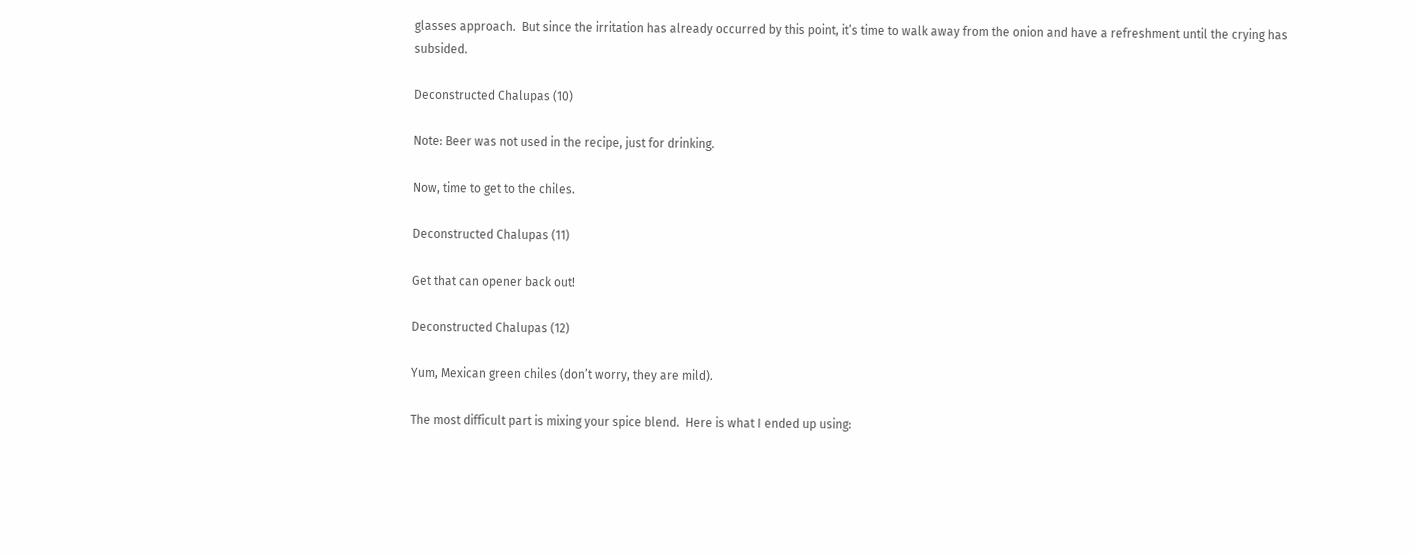glasses approach.  But since the irritation has already occurred by this point, it’s time to walk away from the onion and have a refreshment until the crying has subsided.

Deconstructed Chalupas (10)

Note: Beer was not used in the recipe, just for drinking.

Now, time to get to the chiles.

Deconstructed Chalupas (11)

Get that can opener back out!

Deconstructed Chalupas (12)

Yum, Mexican green chiles (don’t worry, they are mild).

The most difficult part is mixing your spice blend.  Here is what I ended up using: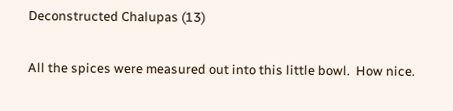Deconstructed Chalupas (13)

All the spices were measured out into this little bowl.  How nice.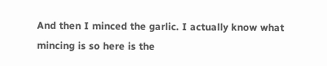And then I minced the garlic. I actually know what mincing is so here is the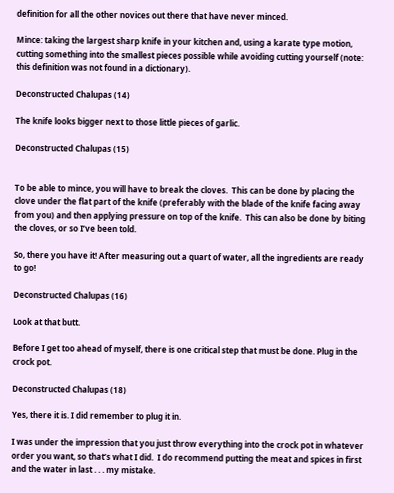definition for all the other novices out there that have never minced.

Mince: taking the largest sharp knife in your kitchen and, using a karate type motion, cutting something into the smallest pieces possible while avoiding cutting yourself (note: this definition was not found in a dictionary).

Deconstructed Chalupas (14)

The knife looks bigger next to those little pieces of garlic.

Deconstructed Chalupas (15)


To be able to mince, you will have to break the cloves.  This can be done by placing the clove under the flat part of the knife (preferably with the blade of the knife facing away from you) and then applying pressure on top of the knife.  This can also be done by biting the cloves, or so I’ve been told.

So, there you have it! After measuring out a quart of water, all the ingredients are ready to go!

Deconstructed Chalupas (16)

Look at that butt.

Before I get too ahead of myself, there is one critical step that must be done. Plug in the crock pot.

Deconstructed Chalupas (18)

Yes, there it is. I did remember to plug it in.

I was under the impression that you just throw everything into the crock pot in whatever order you want, so that’s what I did.  I do recommend putting the meat and spices in first and the water in last . . . my mistake.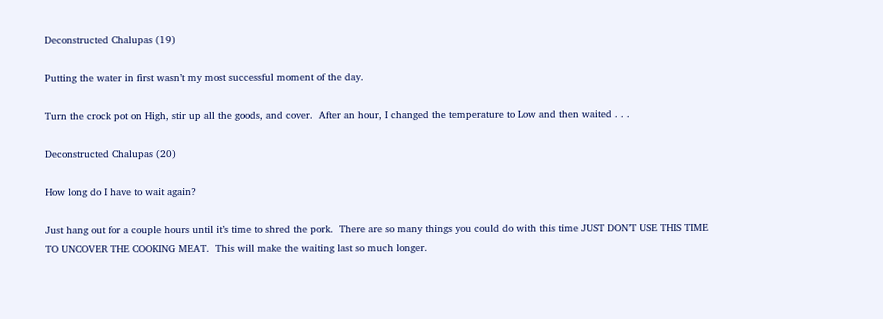Deconstructed Chalupas (19)

Putting the water in first wasn’t my most successful moment of the day.

Turn the crock pot on High, stir up all the goods, and cover.  After an hour, I changed the temperature to Low and then waited . . .

Deconstructed Chalupas (20)

How long do I have to wait again?

Just hang out for a couple hours until it’s time to shred the pork.  There are so many things you could do with this time JUST DON’T USE THIS TIME TO UNCOVER THE COOKING MEAT.  This will make the waiting last so much longer.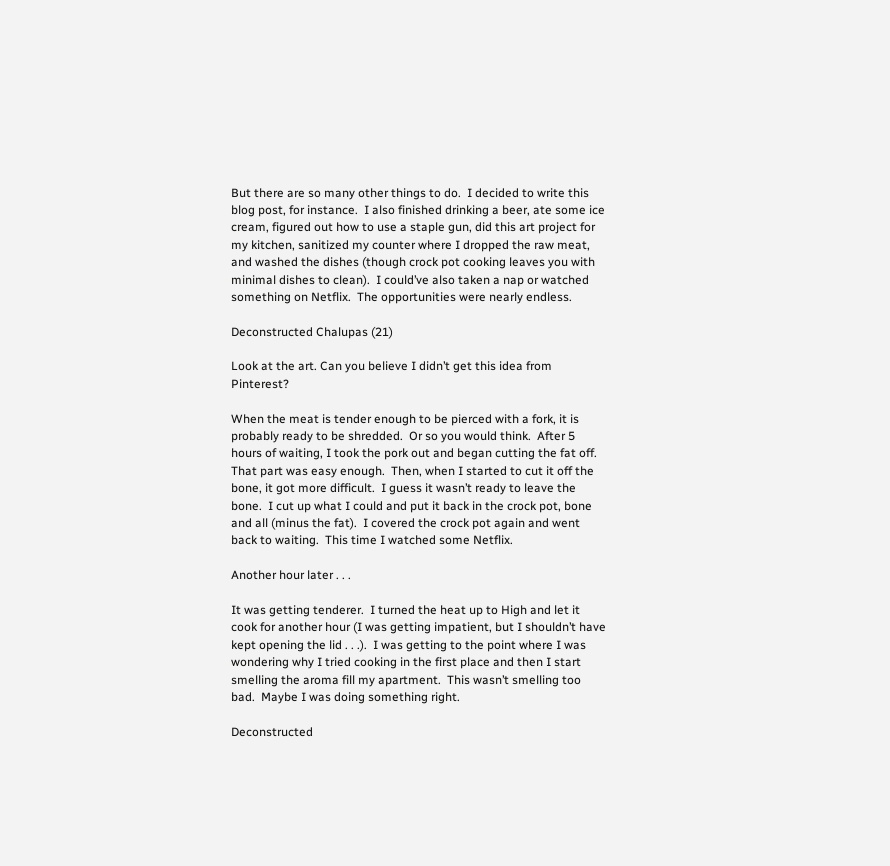But there are so many other things to do.  I decided to write this blog post, for instance.  I also finished drinking a beer, ate some ice cream, figured out how to use a staple gun, did this art project for my kitchen, sanitized my counter where I dropped the raw meat, and washed the dishes (though crock pot cooking leaves you with minimal dishes to clean).  I could’ve also taken a nap or watched something on Netflix.  The opportunities were nearly endless.

Deconstructed Chalupas (21)

Look at the art. Can you believe I didn’t get this idea from Pinterest?

When the meat is tender enough to be pierced with a fork, it is probably ready to be shredded.  Or so you would think.  After 5 hours of waiting, I took the pork out and began cutting the fat off.  That part was easy enough.  Then, when I started to cut it off the bone, it got more difficult.  I guess it wasn’t ready to leave the bone.  I cut up what I could and put it back in the crock pot, bone and all (minus the fat).  I covered the crock pot again and went back to waiting.  This time I watched some Netflix.

Another hour later . . .

It was getting tenderer.  I turned the heat up to High and let it cook for another hour (I was getting impatient, but I shouldn’t have kept opening the lid . . .).  I was getting to the point where I was wondering why I tried cooking in the first place and then I start smelling the aroma fill my apartment.  This wasn’t smelling too bad.  Maybe I was doing something right.

Deconstructed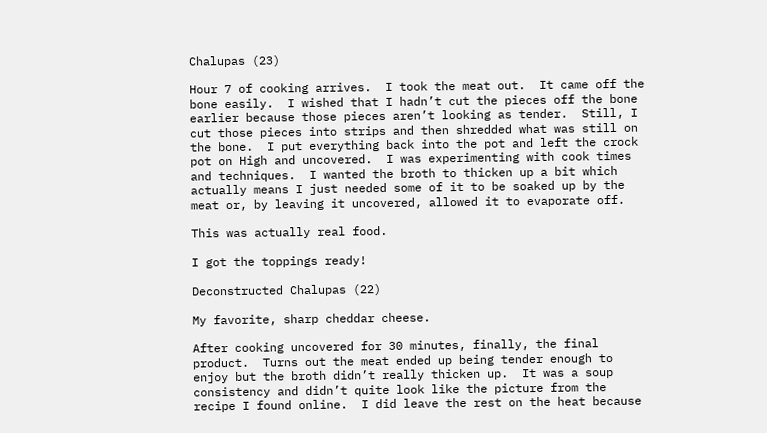Chalupas (23)

Hour 7 of cooking arrives.  I took the meat out.  It came off the bone easily.  I wished that I hadn’t cut the pieces off the bone earlier because those pieces aren’t looking as tender.  Still, I cut those pieces into strips and then shredded what was still on the bone.  I put everything back into the pot and left the crock pot on High and uncovered.  I was experimenting with cook times and techniques.  I wanted the broth to thicken up a bit which actually means I just needed some of it to be soaked up by the meat or, by leaving it uncovered, allowed it to evaporate off.

This was actually real food.

I got the toppings ready!

Deconstructed Chalupas (22)

My favorite, sharp cheddar cheese.

After cooking uncovered for 30 minutes, finally, the final product.  Turns out the meat ended up being tender enough to enjoy but the broth didn’t really thicken up.  It was a soup consistency and didn’t quite look like the picture from the recipe I found online.  I did leave the rest on the heat because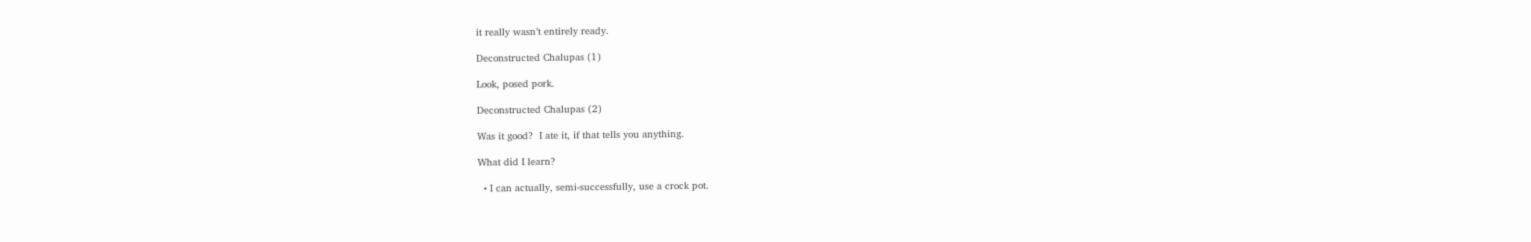it really wasn’t entirely ready.

Deconstructed Chalupas (1)

Look, posed pork.

Deconstructed Chalupas (2)

Was it good?  I ate it, if that tells you anything.

What did I learn?

  • I can actually, semi-successfully, use a crock pot.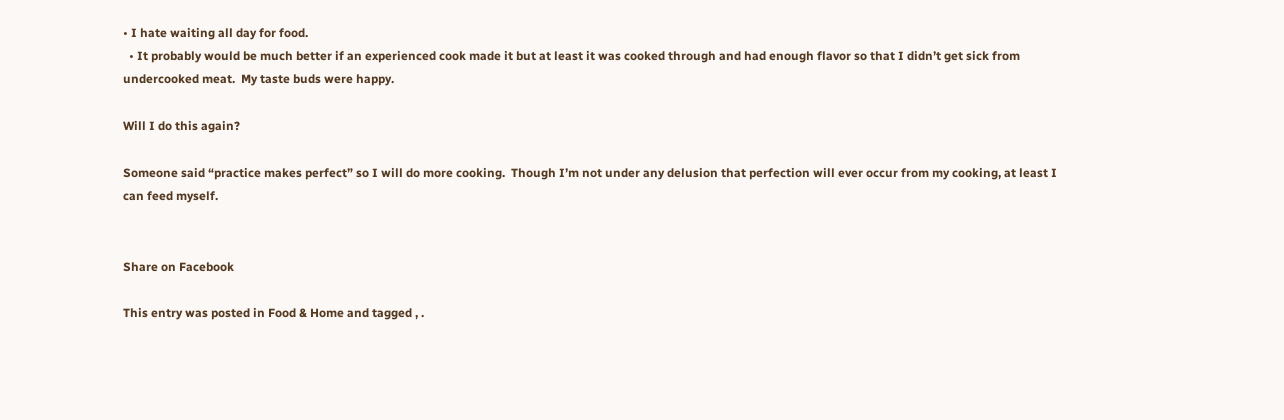• I hate waiting all day for food.
  • It probably would be much better if an experienced cook made it but at least it was cooked through and had enough flavor so that I didn’t get sick from undercooked meat.  My taste buds were happy.

Will I do this again?

Someone said “practice makes perfect” so I will do more cooking.  Though I’m not under any delusion that perfection will ever occur from my cooking, at least I can feed myself.


Share on Facebook

This entry was posted in Food & Home and tagged , .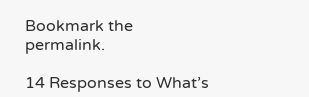Bookmark the permalink.

14 Responses to What’s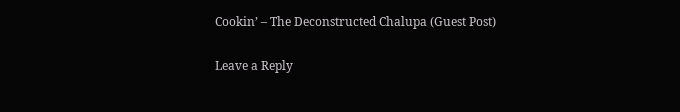Cookin’ – The Deconstructed Chalupa (Guest Post)

Leave a Reply